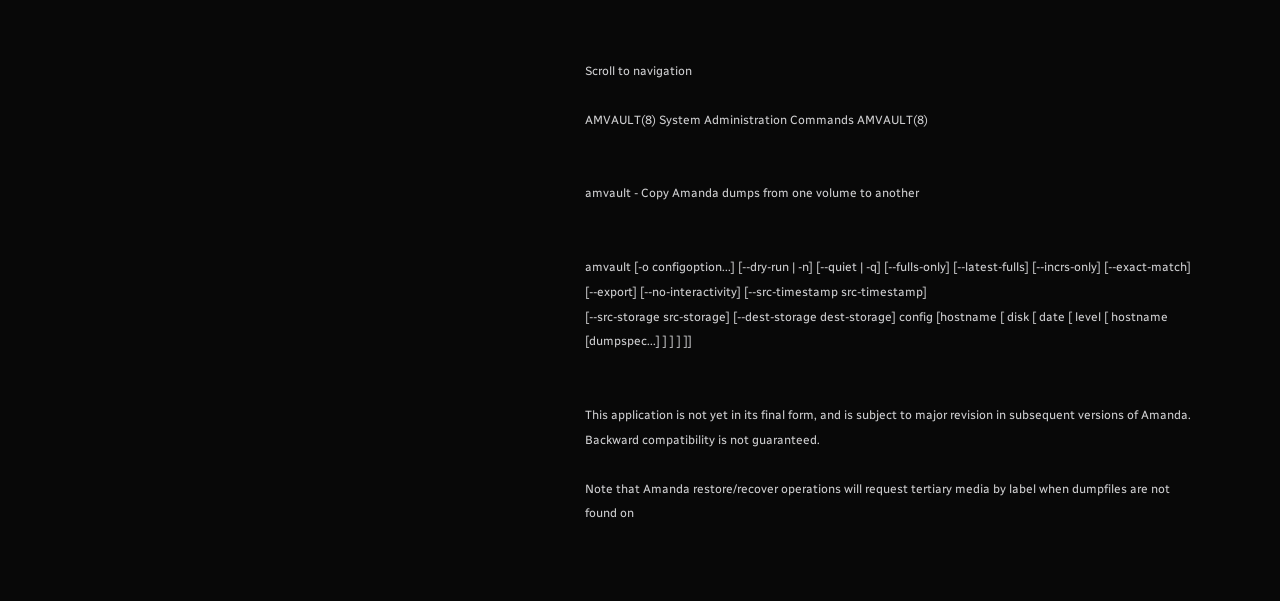Scroll to navigation

AMVAULT(8) System Administration Commands AMVAULT(8)


amvault - Copy Amanda dumps from one volume to another


amvault [-o configoption...] [--dry-run | -n] [--quiet | -q] [--fulls-only] [--latest-fulls] [--incrs-only] [--exact-match] [--export] [--no-interactivity] [--src-timestamp src-timestamp]
[--src-storage src-storage] [--dest-storage dest-storage] config [hostname [ disk [ date [ level [ hostname [dumpspec...] ] ] ] ]]


This application is not yet in its final form, and is subject to major revision in subsequent versions of Amanda. Backward compatibility is not guaranteed.

Note that Amanda restore/recover operations will request tertiary media by label when dumpfiles are not found on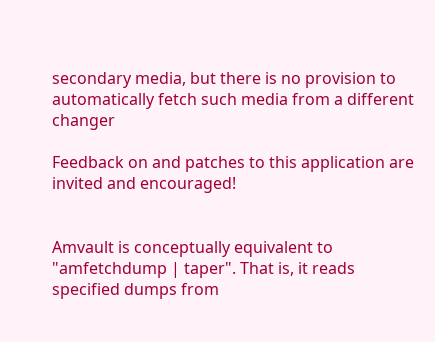secondary media, but there is no provision to automatically fetch such media from a different changer

Feedback on and patches to this application are invited and encouraged!


Amvault is conceptually equivalent to "amfetchdump | taper". That is, it reads specified dumps from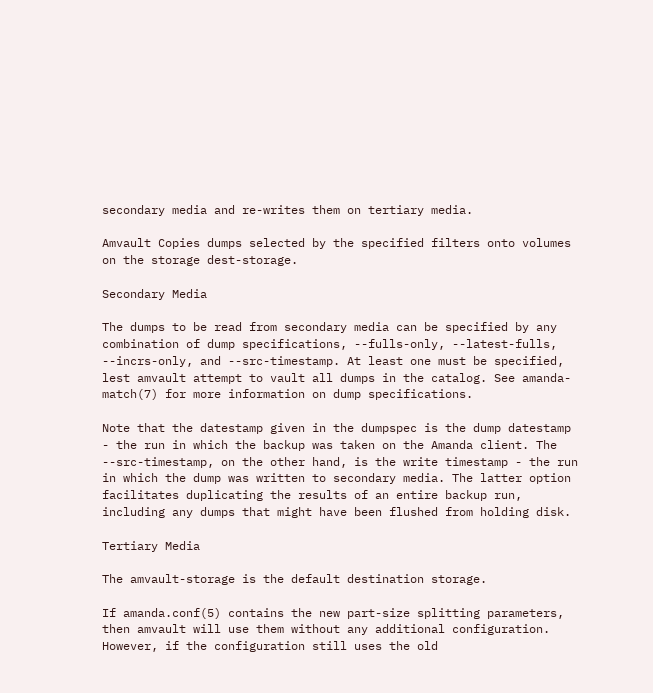secondary media and re-writes them on tertiary media.

Amvault Copies dumps selected by the specified filters onto volumes on the storage dest-storage.

Secondary Media

The dumps to be read from secondary media can be specified by any combination of dump specifications, --fulls-only, --latest-fulls, --incrs-only, and --src-timestamp. At least one must be specified, lest amvault attempt to vault all dumps in the catalog. See amanda-match(7) for more information on dump specifications.

Note that the datestamp given in the dumpspec is the dump datestamp - the run in which the backup was taken on the Amanda client. The --src-timestamp, on the other hand, is the write timestamp - the run in which the dump was written to secondary media. The latter option facilitates duplicating the results of an entire backup run, including any dumps that might have been flushed from holding disk.

Tertiary Media

The amvault-storage is the default destination storage.

If amanda.conf(5) contains the new part-size splitting parameters, then amvault will use them without any additional configuration. However, if the configuration still uses the old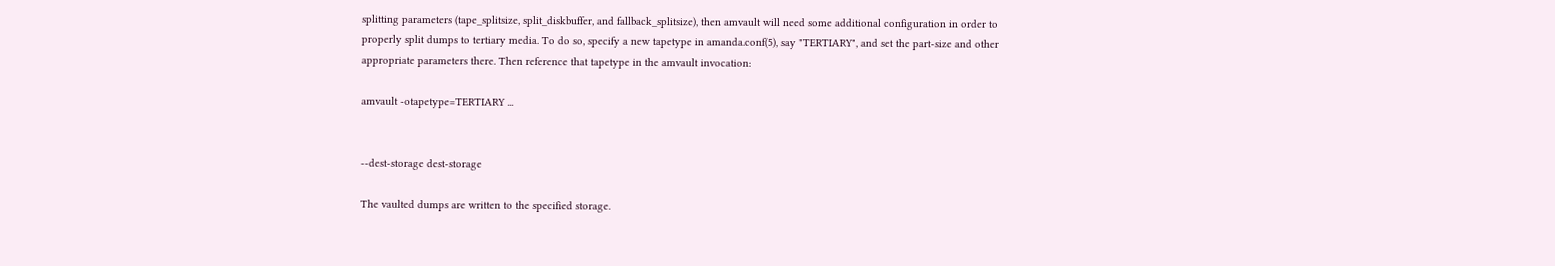splitting parameters (tape_splitsize, split_diskbuffer, and fallback_splitsize), then amvault will need some additional configuration in order to properly split dumps to tertiary media. To do so, specify a new tapetype in amanda.conf(5), say "TERTIARY", and set the part-size and other appropriate parameters there. Then reference that tapetype in the amvault invocation:

amvault -otapetype=TERTIARY ...


--dest-storage dest-storage

The vaulted dumps are written to the specified storage.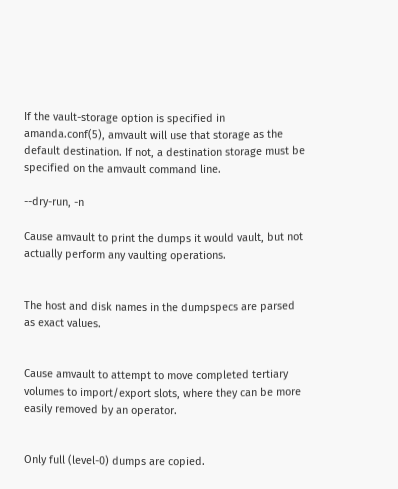If the vault-storage option is specified in amanda.conf(5), amvault will use that storage as the default destination. If not, a destination storage must be specified on the amvault command line.

--dry-run, -n

Cause amvault to print the dumps it would vault, but not actually perform any vaulting operations.


The host and disk names in the dumpspecs are parsed as exact values.


Cause amvault to attempt to move completed tertiary volumes to import/export slots, where they can be more easily removed by an operator.


Only full (level-0) dumps are copied.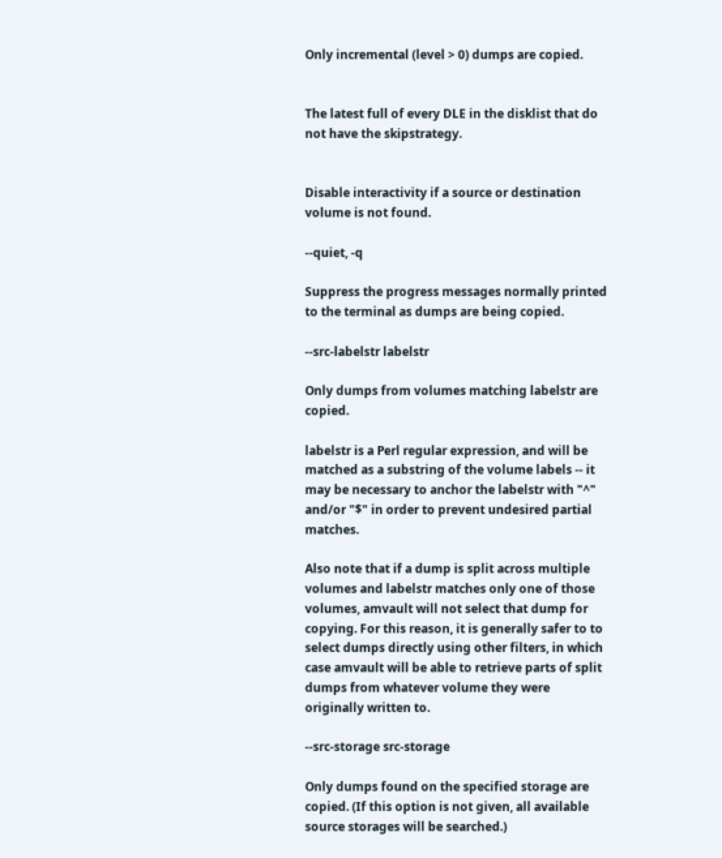Only incremental (level > 0) dumps are copied.


The latest full of every DLE in the disklist that do not have the skipstrategy.


Disable interactivity if a source or destination volume is not found.

--quiet, -q

Suppress the progress messages normally printed to the terminal as dumps are being copied.

--src-labelstr labelstr

Only dumps from volumes matching labelstr are copied.

labelstr is a Perl regular expression, and will be matched as a substring of the volume labels -- it may be necessary to anchor the labelstr with "^" and/or "$" in order to prevent undesired partial matches.

Also note that if a dump is split across multiple volumes and labelstr matches only one of those volumes, amvault will not select that dump for copying. For this reason, it is generally safer to to select dumps directly using other filters, in which case amvault will be able to retrieve parts of split dumps from whatever volume they were originally written to.

--src-storage src-storage

Only dumps found on the specified storage are copied. (If this option is not given, all available source storages will be searched.)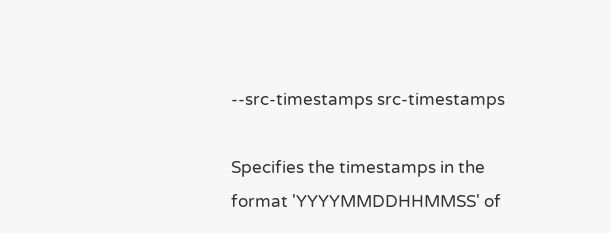--src-timestamps src-timestamps

Specifies the timestamps in the format 'YYYYMMDDHHMMSS' of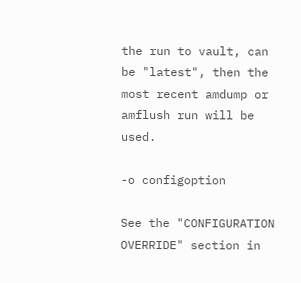the run to vault, can be "latest", then the most recent amdump or amflush run will be used.

-o configoption

See the "CONFIGURATION OVERRIDE" section in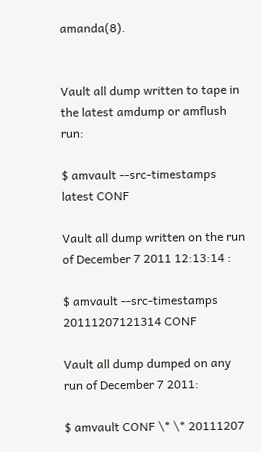amanda(8).


Vault all dump written to tape in the latest amdump or amflush run:

$ amvault --src-timestamps latest CONF

Vault all dump written on the run of December 7 2011 12:13:14 :

$ amvault --src-timestamps 20111207121314 CONF

Vault all dump dumped on any run of December 7 2011:

$ amvault CONF \* \* 20111207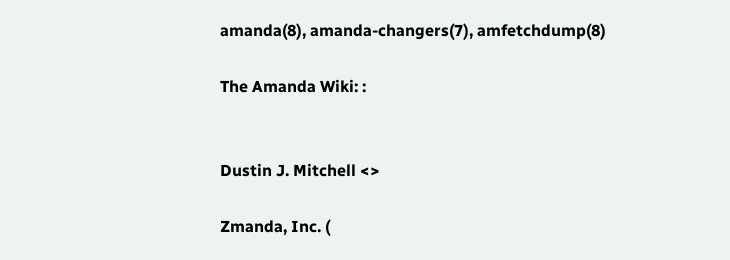amanda(8), amanda-changers(7), amfetchdump(8)

The Amanda Wiki: :


Dustin J. Mitchell <>

Zmanda, Inc. (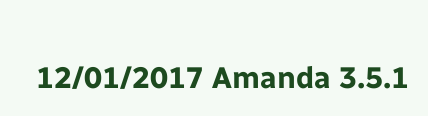12/01/2017 Amanda 3.5.1